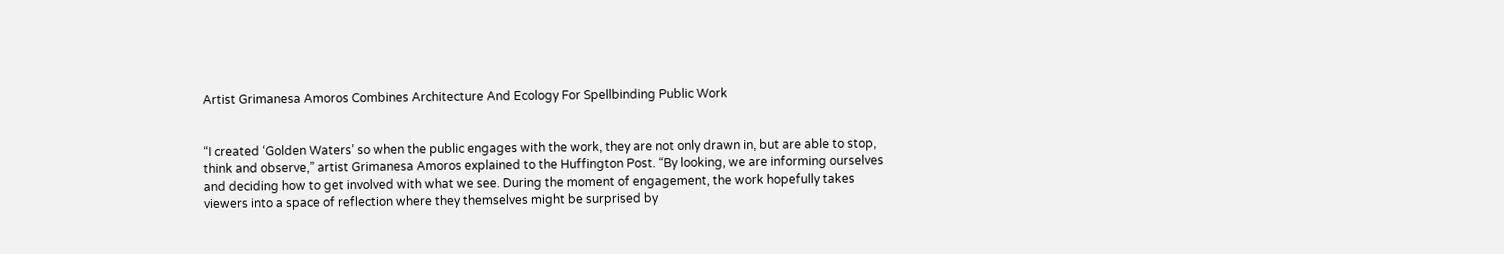Artist Grimanesa Amoros Combines Architecture And Ecology For Spellbinding Public Work


“I created ‘Golden Waters’ so when the public engages with the work, they are not only drawn in, but are able to stop, think and observe,” artist Grimanesa Amoros explained to the Huffington Post. “By looking, we are informing ourselves and deciding how to get involved with what we see. During the moment of engagement, the work hopefully takes viewers into a space of reflection where they themselves might be surprised by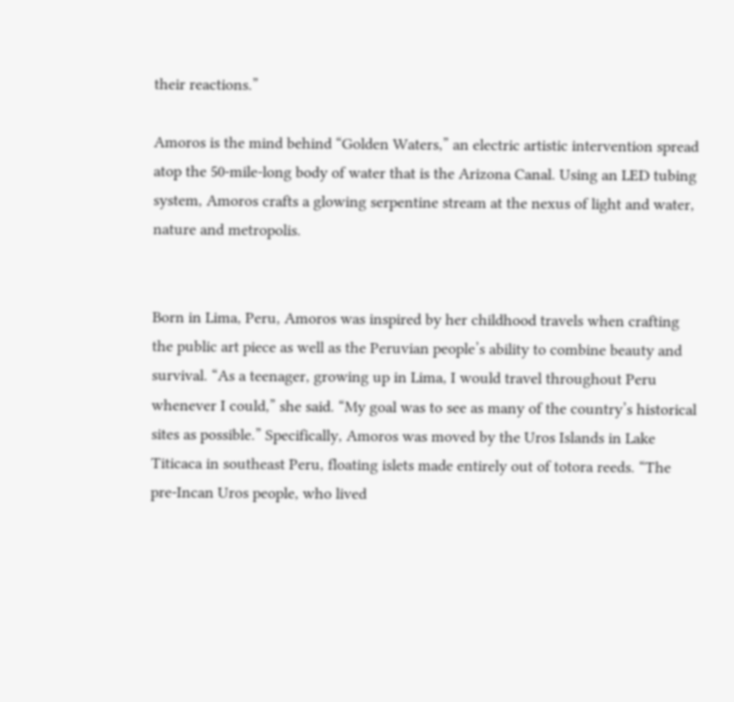their reactions.”

Amoros is the mind behind “Golden Waters,” an electric artistic intervention spread atop the 50-mile-long body of water that is the Arizona Canal. Using an LED tubing system, Amoros crafts a glowing serpentine stream at the nexus of light and water, nature and metropolis.


Born in Lima, Peru, Amoros was inspired by her childhood travels when crafting the public art piece as well as the Peruvian people’s ability to combine beauty and survival. “As a teenager, growing up in Lima, I would travel throughout Peru whenever I could,” she said. “My goal was to see as many of the country’s historical sites as possible.” Specifically, Amoros was moved by the Uros Islands in Lake Titicaca in southeast Peru, floating islets made entirely out of totora reeds. “The pre-Incan Uros people, who lived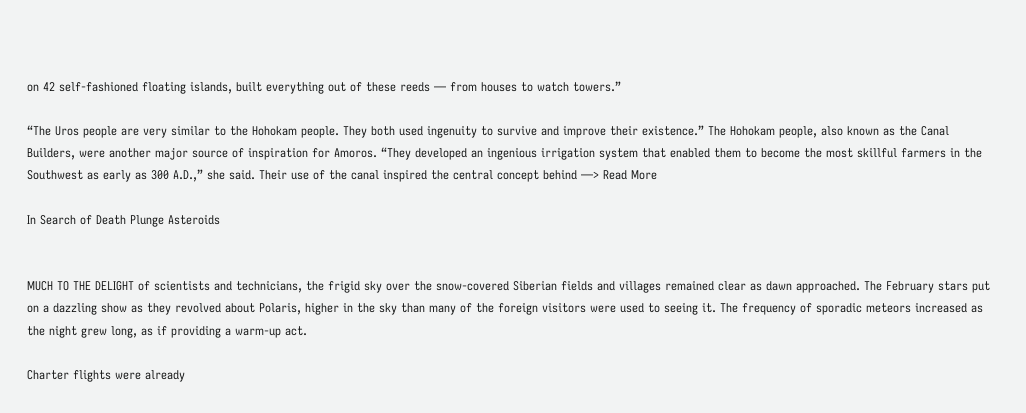on 42 self-fashioned floating islands, built everything out of these reeds — from houses to watch towers.”

“The Uros people are very similar to the Hohokam people. They both used ingenuity to survive and improve their existence.” The Hohokam people, also known as the Canal Builders, were another major source of inspiration for Amoros. “They developed an ingenious irrigation system that enabled them to become the most skillful farmers in the Southwest as early as 300 A.D.,” she said. Their use of the canal inspired the central concept behind —> Read More

In Search of Death Plunge Asteroids


MUCH TO THE DELIGHT of scientists and technicians, the frigid sky over the snow-covered Siberian fields and villages remained clear as dawn approached. The February stars put on a dazzling show as they revolved about Polaris, higher in the sky than many of the foreign visitors were used to seeing it. The frequency of sporadic meteors increased as the night grew long, as if providing a warm-up act.

Charter flights were already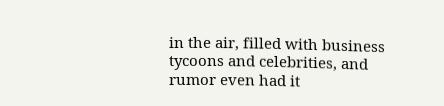in the air, filled with business tycoons and celebrities, and rumor even had it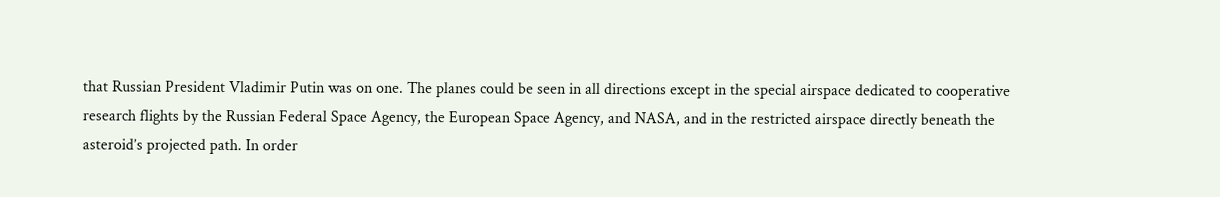that Russian President Vladimir Putin was on one. The planes could be seen in all directions except in the special airspace dedicated to cooperative research flights by the Russian Federal Space Agency, the European Space Agency, and NASA, and in the restricted airspace directly beneath the asteroid’s projected path. In order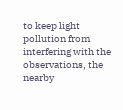to keep light pollution from interfering with the observations, the nearby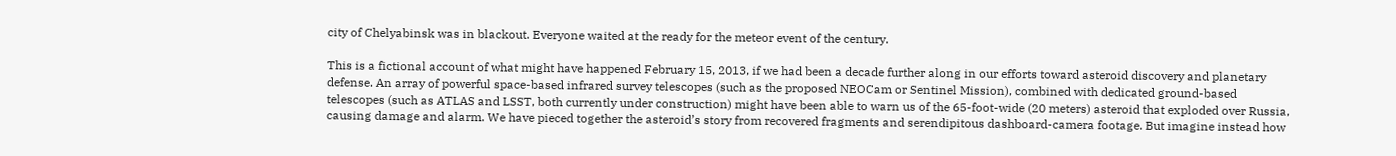city of Chelyabinsk was in blackout. Everyone waited at the ready for the meteor event of the century.

This is a fictional account of what might have happened February 15, 2013, if we had been a decade further along in our efforts toward asteroid discovery and planetary defense. An array of powerful space-based infrared survey telescopes (such as the proposed NEOCam or Sentinel Mission), combined with dedicated ground-based telescopes (such as ATLAS and LSST, both currently under construction) might have been able to warn us of the 65-foot-wide (20 meters) asteroid that exploded over Russia, causing damage and alarm. We have pieced together the asteroid’s story from recovered fragments and serendipitous dashboard-camera footage. But imagine instead how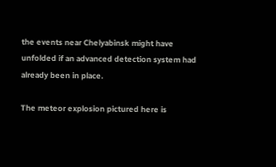the events near Chelyabinsk might have unfolded if an advanced detection system had already been in place.

The meteor explosion pictured here is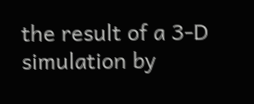the result of a 3-D simulation by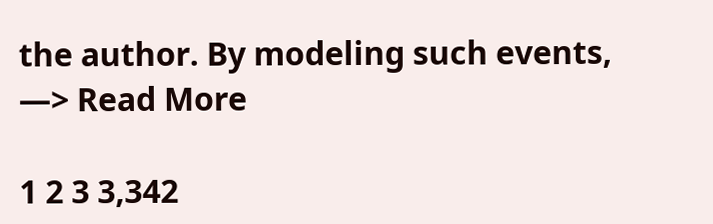the author. By modeling such events, —> Read More

1 2 3 3,342